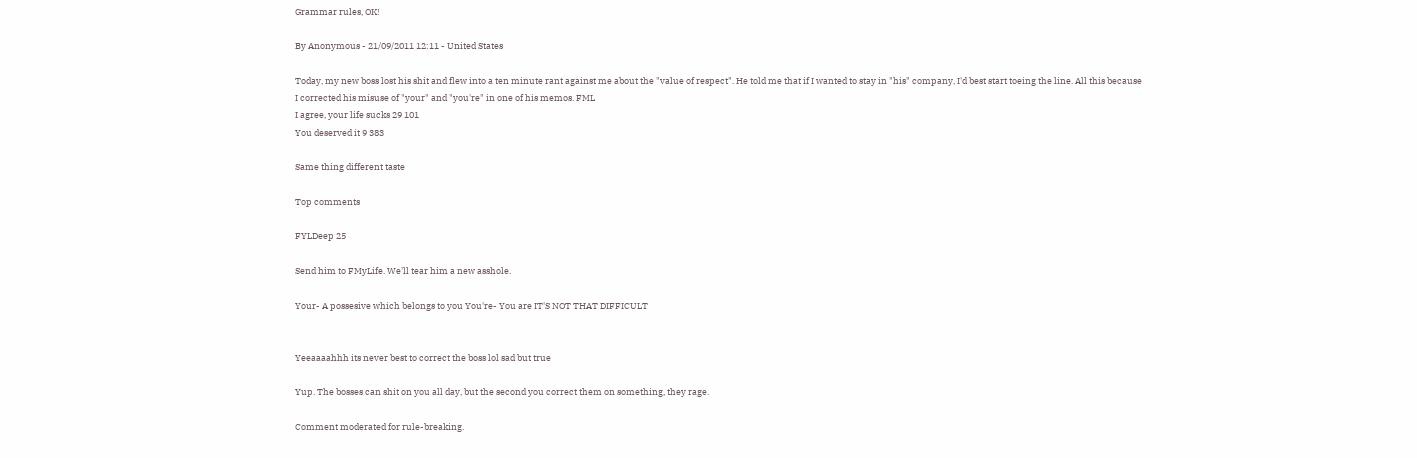Grammar rules, OK!

By Anonymous - 21/09/2011 12:11 - United States

Today, my new boss lost his shit and flew into a ten minute rant against me about the "value of respect". He told me that if I wanted to stay in "his" company, I'd best start toeing the line. All this because I corrected his misuse of "your" and "you're" in one of his memos. FML
I agree, your life sucks 29 101
You deserved it 9 383

Same thing different taste

Top comments

FYLDeep 25

Send him to FMyLife. We'll tear him a new asshole.

Your- A possesive which belongs to you You're- You are IT'S NOT THAT DIFFICULT


Yeeaaaahhh its never best to correct the boss lol sad but true

Yup. The bosses can shit on you all day, but the second you correct them on something, they rage.

Comment moderated for rule-breaking.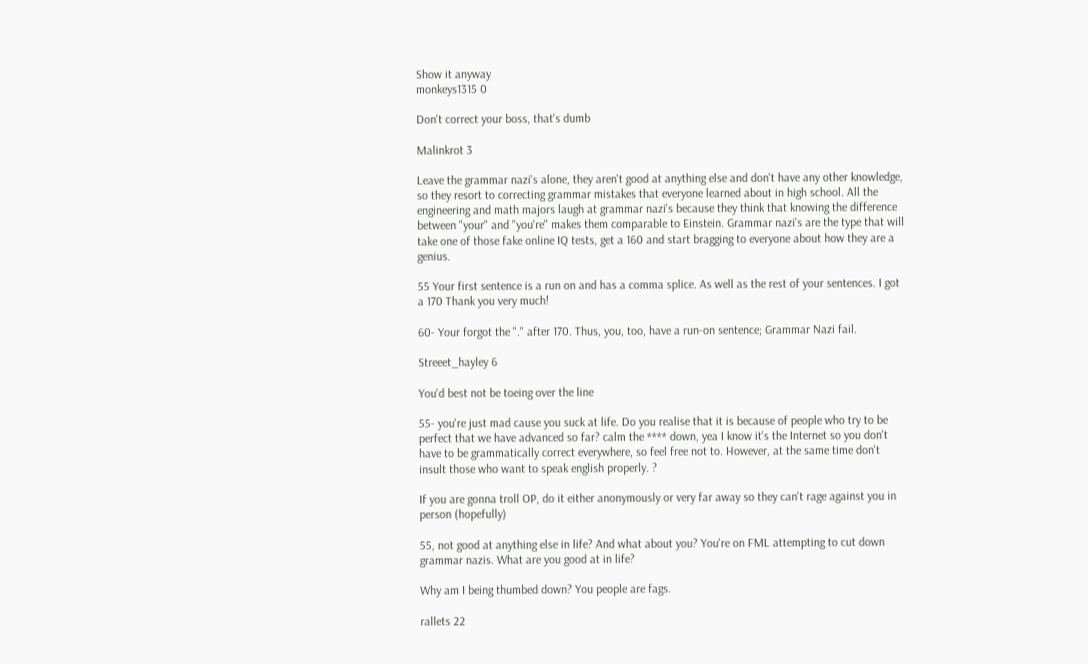Show it anyway
monkeys1315 0

Don't correct your boss, that's dumb

Malinkrot 3

Leave the grammar nazi's alone, they aren't good at anything else and don't have any other knowledge, so they resort to correcting grammar mistakes that everyone learned about in high school. All the engineering and math majors laugh at grammar nazi's because they think that knowing the difference between "your" and "you're" makes them comparable to Einstein. Grammar nazi's are the type that will take one of those fake online IQ tests, get a 160 and start bragging to everyone about how they are a genius.

55 Your first sentence is a run on and has a comma splice. As well as the rest of your sentences. I got a 170 Thank you very much!

60- Your forgot the "." after 170. Thus, you, too, have a run-on sentence; Grammar Nazi fail.

Streeet_hayley 6

You'd best not be toeing over the line

55- you're just mad cause you suck at life. Do you realise that it is because of people who try to be perfect that we have advanced so far? calm the **** down, yea I know it's the Internet so you don't have to be grammatically correct everywhere, so feel free not to. However, at the same time don't insult those who want to speak english properly. ?

If you are gonna troll OP, do it either anonymously or very far away so they can't rage against you in person (hopefully)

55, not good at anything else in life? And what about you? You're on FML attempting to cut down grammar nazis. What are you good at in life?

Why am I being thumbed down? You people are fags.

rallets 22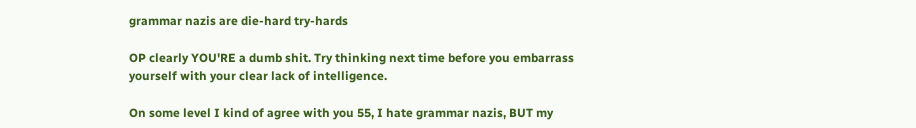grammar nazis are die-hard try-hards

OP clearly YOU'RE a dumb shit. Try thinking next time before you embarrass yourself with your clear lack of intelligence.

On some level I kind of agree with you 55, I hate grammar nazis, BUT my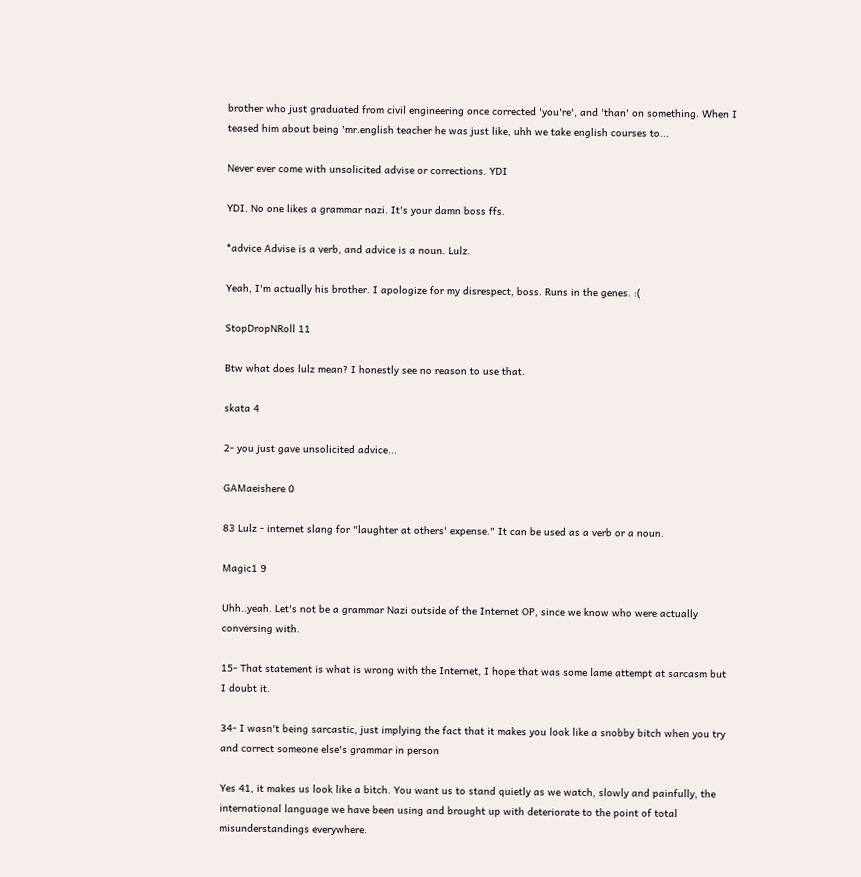brother who just graduated from civil engineering once corrected 'you're', and 'than' on something. When I teased him about being 'mr.english teacher he was just like, uhh we take english courses to...

Never ever come with unsolicited advise or corrections. YDI

YDI. No one likes a grammar nazi. It's your damn boss ffs.

*advice Advise is a verb, and advice is a noun. Lulz.

Yeah, I'm actually his brother. I apologize for my disrespect, boss. Runs in the genes. :(

StopDropNRoll 11

Btw what does lulz mean? I honestly see no reason to use that.

skata 4

2- you just gave unsolicited advice...

GAMaeishere 0

83 Lulz - internet slang for "laughter at others' expense." It can be used as a verb or a noun.

Magic1 9

Uhh..yeah. Let's not be a grammar Nazi outside of the Internet OP, since we know who were actually conversing with.

15- That statement is what is wrong with the Internet, I hope that was some lame attempt at sarcasm but I doubt it.

34- I wasn't being sarcastic, just implying the fact that it makes you look like a snobby bitch when you try and correct someone else's grammar in person

Yes 41, it makes us look like a bitch. You want us to stand quietly as we watch, slowly and painfully, the international language we have been using and brought up with deteriorate to the point of total misunderstandings everywhere.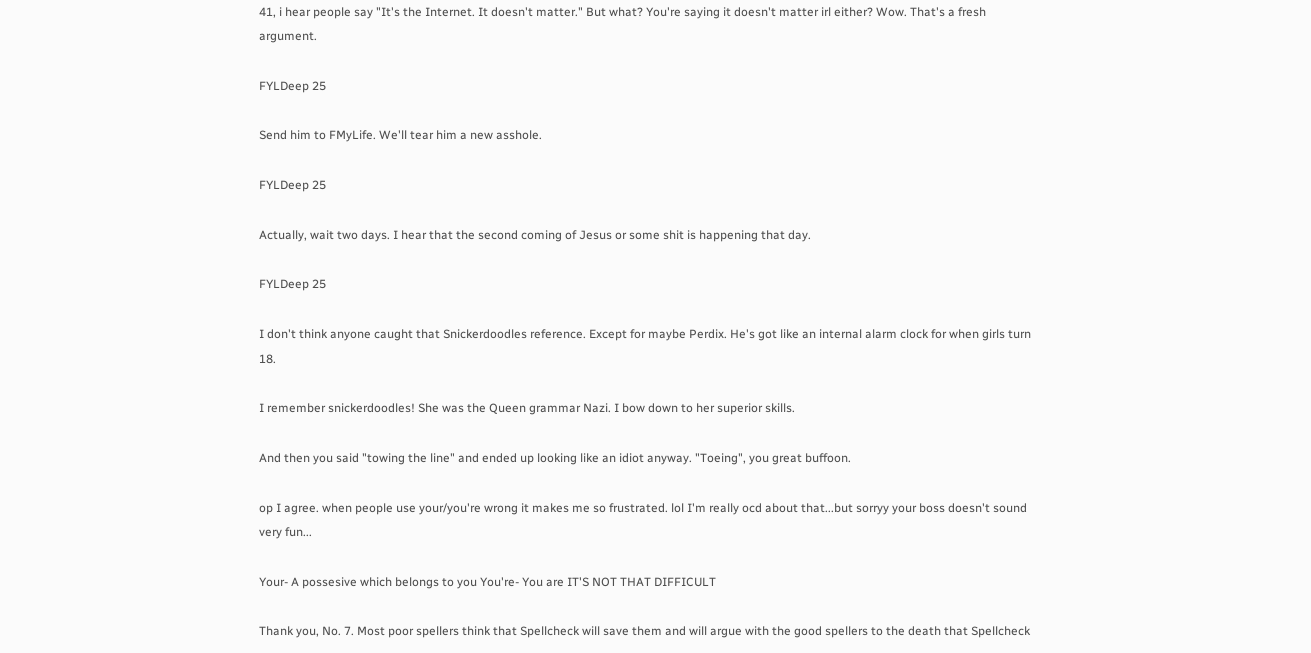41, i hear people say "It's the Internet. It doesn't matter." But what? You're saying it doesn't matter irl either? Wow. That's a fresh argument.

FYLDeep 25

Send him to FMyLife. We'll tear him a new asshole.

FYLDeep 25

Actually, wait two days. I hear that the second coming of Jesus or some shit is happening that day.

FYLDeep 25

I don't think anyone caught that Snickerdoodles reference. Except for maybe Perdix. He's got like an internal alarm clock for when girls turn 18.

I remember snickerdoodles! She was the Queen grammar Nazi. I bow down to her superior skills.

And then you said "towing the line" and ended up looking like an idiot anyway. "Toeing", you great buffoon.

op I agree. when people use your/you're wrong it makes me so frustrated. lol I'm really ocd about that...but sorryy your boss doesn't sound very fun...

Your- A possesive which belongs to you You're- You are IT'S NOT THAT DIFFICULT

Thank you, No. 7. Most poor spellers think that Spellcheck will save them and will argue with the good spellers to the death that Spellcheck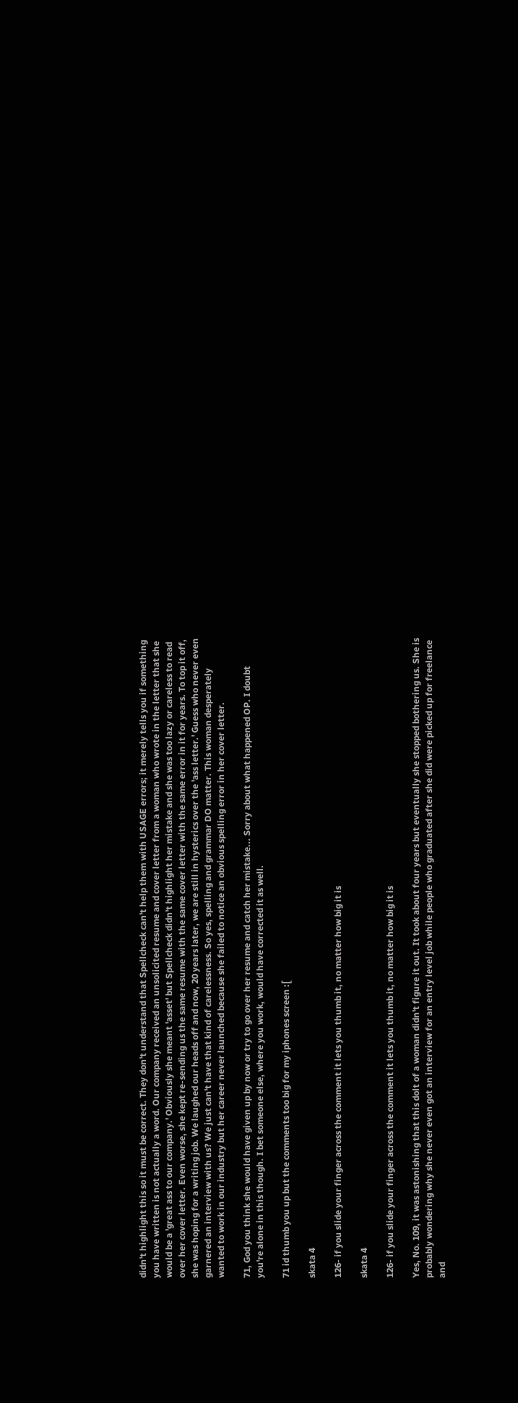didn't highlight this so it must be correct. They don't understand that Spellcheck can't help them with USAGE errors; it merely tells you if something you have written is not actually a word. Our company received an unsolicited resume and cover letter from a woman who wrote in the letter that she would be a 'great ass to our company.' Obviously she meant 'asset' but Spellcheck didn't highlight her mistake and she was too lazy or careless to read over her cover letter. Even worse, she kept re-sending us the same resume with the same cover letter with the same error in it for years. To top it off, she was hoping for a writing job. We laughed our heads off and now, 20 years later, we are still in hysterics over the 'ass letter.' Guess who never even garnered an interview with us? We just can't have that kind of carelessness. So yes, spelling and grammar DO matter. This woman desperately wanted to work in our industry but her career never launched because she failed to notice an obvious spelling error in her cover letter.

71, God you think she would have given up by now or try to go over her resume and catch her mistake... Sorry about what happened OP. I doubt you're alone in this though. I bet someone else, where you work, would have corrected it as well.

71 id thumb you up but the comments too big for my iphones screen :[

skata 4

126- if you slide your finger across the comment it lets you thumb it, no matter how big it is

skata 4

126- if you slide your finger across the comment it lets you thumb it, no matter how big it is

Yes, No. 109, it was astonishing that this dolt of a woman didn't figure it out. It took about four years but eventually she stopped bothering us. She is probably wondering why she never even got an interview for an entry level job while people who graduated after she did were picked up for freelance and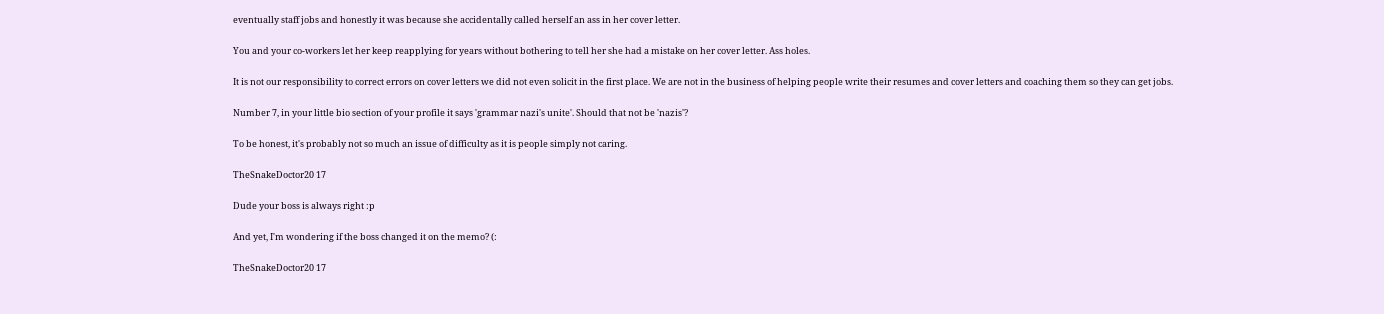eventually staff jobs and honestly it was because she accidentally called herself an ass in her cover letter.

You and your co-workers let her keep reapplying for years without bothering to tell her she had a mistake on her cover letter. Ass holes.

It is not our responsibility to correct errors on cover letters we did not even solicit in the first place. We are not in the business of helping people write their resumes and cover letters and coaching them so they can get jobs.

Number 7, in your little bio section of your profile it says 'grammar nazi's unite'. Should that not be 'nazis'?

To be honest, it's probably not so much an issue of difficulty as it is people simply not caring.

TheSnakeDoctor20 17

Dude your boss is always right :p

And yet, I'm wondering if the boss changed it on the memo? (:

TheSnakeDoctor20 17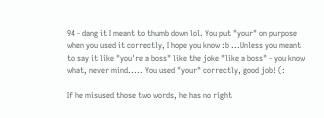94 - dang it I meant to thumb down lol. You put "your" on purpose when you used it correctly, I hope you know :b ...Unless you meant to say it like "you're a boss" like the joke "like a boss" - you know what, never mind..... You used "your" correctly, good job! (:

If he misused those two words, he has no right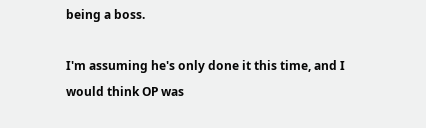being a boss.

I'm assuming he's only done it this time, and I would think OP was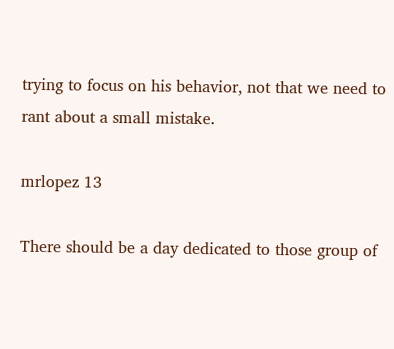trying to focus on his behavior, not that we need to rant about a small mistake.

mrlopez 13

There should be a day dedicated to those group of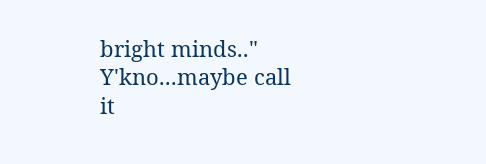bright minds.." Y'kno...maybe call it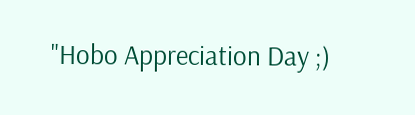"Hobo Appreciation Day ;)